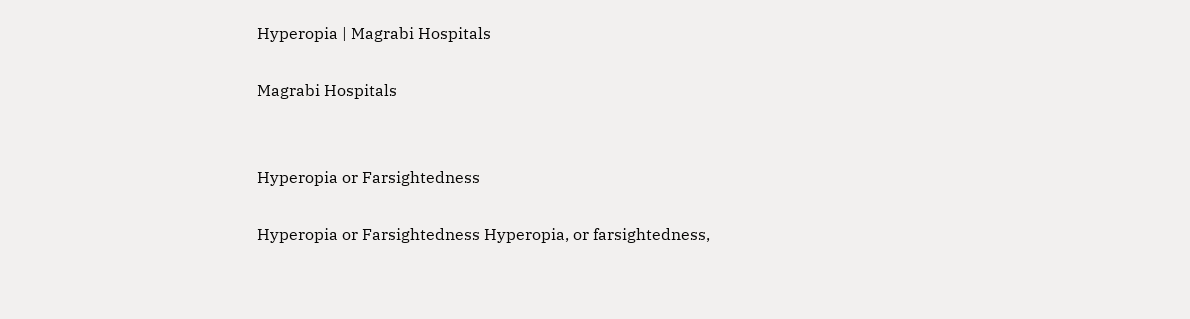Hyperopia | Magrabi Hospitals

Magrabi Hospitals


Hyperopia or Farsightedness

Hyperopia or Farsightedness Hyperopia, or farsightedness,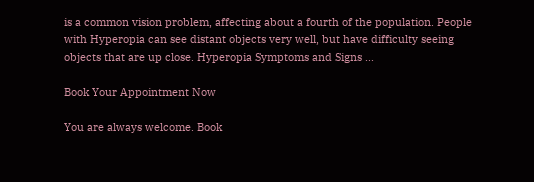is a common vision problem, affecting about a fourth of the population. People with Hyperopia can see distant objects very well, but have difficulty seeing objects that are up close. Hyperopia Symptoms and Signs ...

Book Your Appointment Now

You are always welcome. Book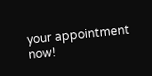your appointment now!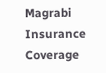Magrabi Insurance Coverage